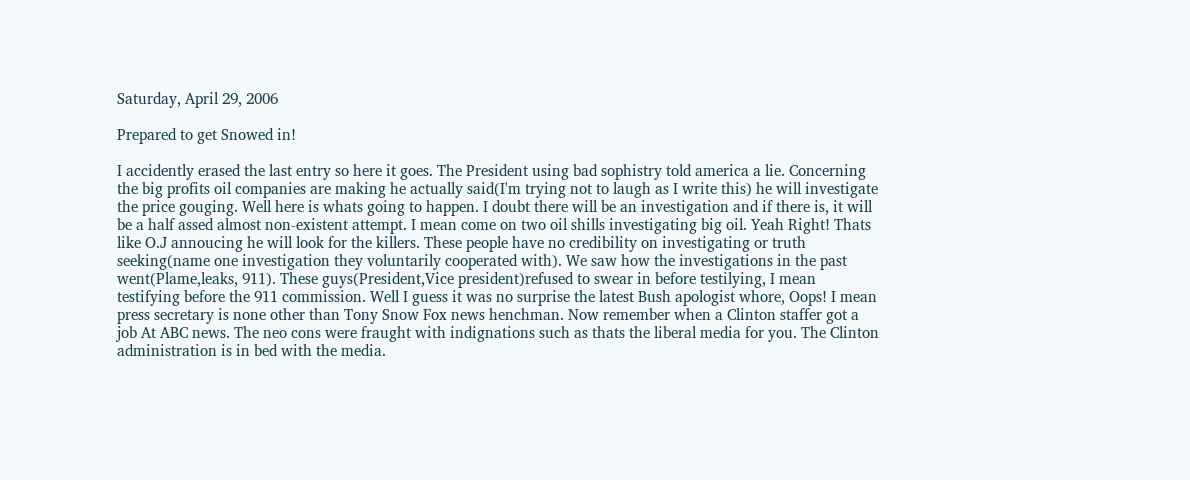Saturday, April 29, 2006

Prepared to get Snowed in!

I accidently erased the last entry so here it goes. The President using bad sophistry told america a lie. Concerning the big profits oil companies are making he actually said(I'm trying not to laugh as I write this) he will investigate the price gouging. Well here is whats going to happen. I doubt there will be an investigation and if there is, it will be a half assed almost non-existent attempt. I mean come on two oil shills investigating big oil. Yeah Right! Thats like O.J annoucing he will look for the killers. These people have no credibility on investigating or truth seeking(name one investigation they voluntarily cooperated with). We saw how the investigations in the past went(Plame,leaks, 911). These guys(President,Vice president)refused to swear in before testilying, I mean testifying before the 911 commission. Well I guess it was no surprise the latest Bush apologist whore, Oops! I mean press secretary is none other than Tony Snow Fox news henchman. Now remember when a Clinton staffer got a job At ABC news. The neo cons were fraught with indignations such as thats the liberal media for you. The Clinton administration is in bed with the media.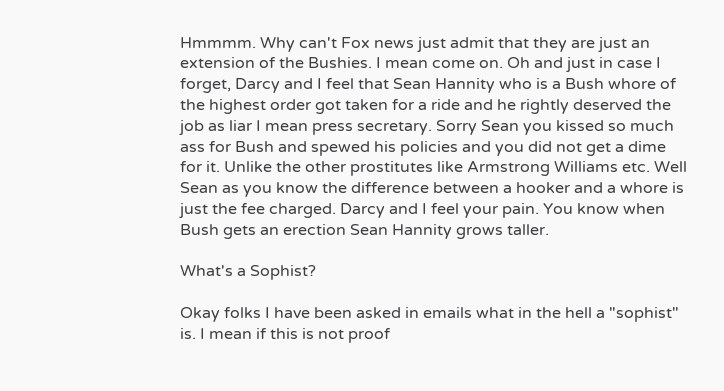Hmmmm. Why can't Fox news just admit that they are just an extension of the Bushies. I mean come on. Oh and just in case I forget, Darcy and I feel that Sean Hannity who is a Bush whore of the highest order got taken for a ride and he rightly deserved the job as liar I mean press secretary. Sorry Sean you kissed so much ass for Bush and spewed his policies and you did not get a dime for it. Unlike the other prostitutes like Armstrong Williams etc. Well Sean as you know the difference between a hooker and a whore is just the fee charged. Darcy and I feel your pain. You know when Bush gets an erection Sean Hannity grows taller.

What's a Sophist?

Okay folks I have been asked in emails what in the hell a "sophist" is. I mean if this is not proof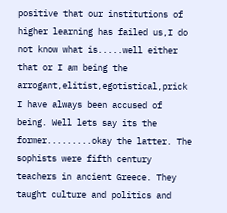positive that our institutions of higher learning has failed us,I do not know what is.....well either that or I am being the arrogant,elitist,egotistical,prick I have always been accused of being. Well lets say its the former.........okay the latter. The sophists were fifth century teachers in ancient Greece. They taught culture and politics and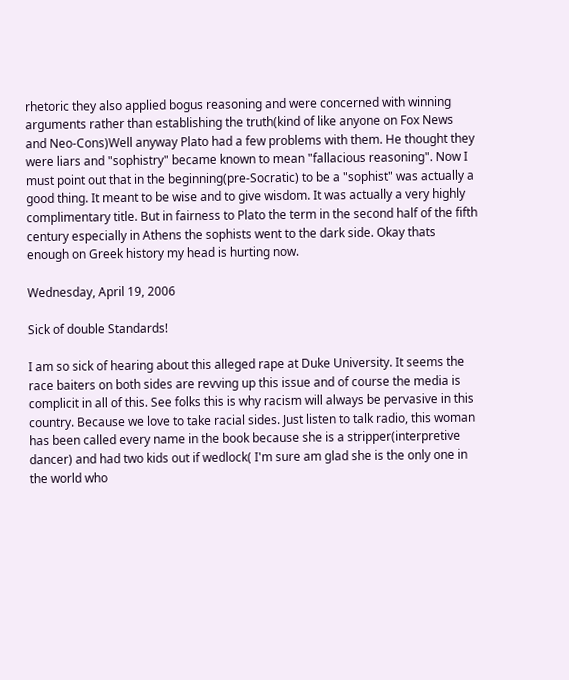rhetoric they also applied bogus reasoning and were concerned with winning arguments rather than establishing the truth(kind of like anyone on Fox News and Neo-Cons)Well anyway Plato had a few problems with them. He thought they were liars and "sophistry" became known to mean "fallacious reasoning". Now I must point out that in the beginning(pre-Socratic) to be a "sophist" was actually a good thing. It meant to be wise and to give wisdom. It was actually a very highly complimentary title. But in fairness to Plato the term in the second half of the fifth century especially in Athens the sophists went to the dark side. Okay thats enough on Greek history my head is hurting now.

Wednesday, April 19, 2006

Sick of double Standards!

I am so sick of hearing about this alleged rape at Duke University. It seems the race baiters on both sides are revving up this issue and of course the media is complicit in all of this. See folks this is why racism will always be pervasive in this country. Because we love to take racial sides. Just listen to talk radio, this woman has been called every name in the book because she is a stripper(interpretive dancer) and had two kids out if wedlock( I'm sure am glad she is the only one in the world who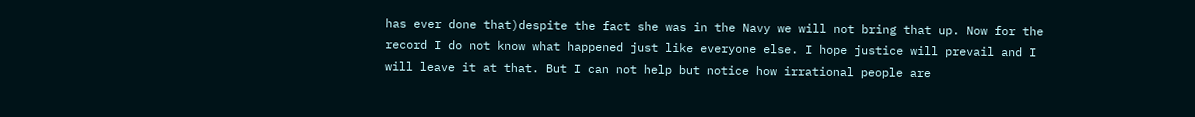has ever done that)despite the fact she was in the Navy we will not bring that up. Now for the record I do not know what happened just like everyone else. I hope justice will prevail and I will leave it at that. But I can not help but notice how irrational people are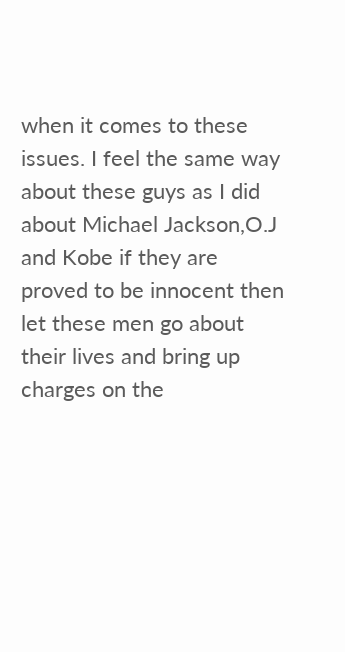when it comes to these issues. I feel the same way about these guys as I did about Michael Jackson,O.J and Kobe if they are proved to be innocent then let these men go about their lives and bring up charges on the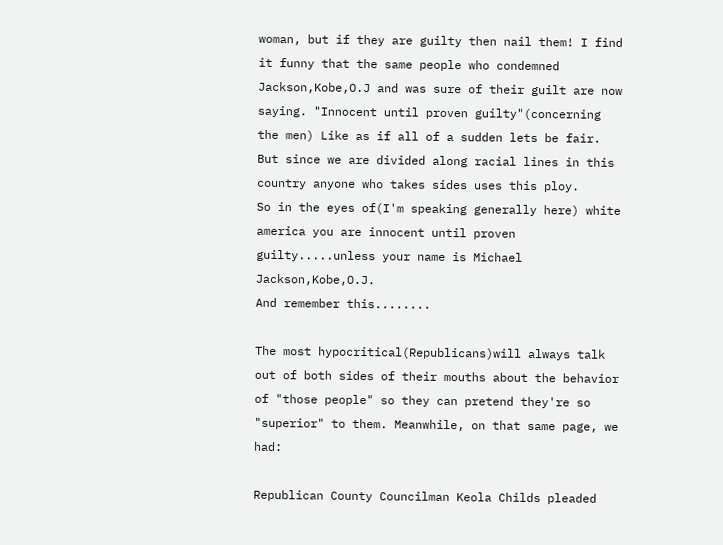woman, but if they are guilty then nail them! I find it funny that the same people who condemned Jackson,Kobe,O.J and was sure of their guilt are now saying. "Innocent until proven guilty"(concerning the men) Like as if all of a sudden lets be fair. But since we are divided along racial lines in this country anyone who takes sides uses this ploy.
So in the eyes of(I'm speaking generally here) white america you are innocent until proven guilty.....unless your name is Michael Jackson,Kobe,O.J.
And remember this........

The most hypocritical(Republicans)will always talk out of both sides of their mouths about the behavior of "those people" so they can pretend they're so "superior" to them. Meanwhile, on that same page, we had:

Republican County Councilman Keola Childs pleaded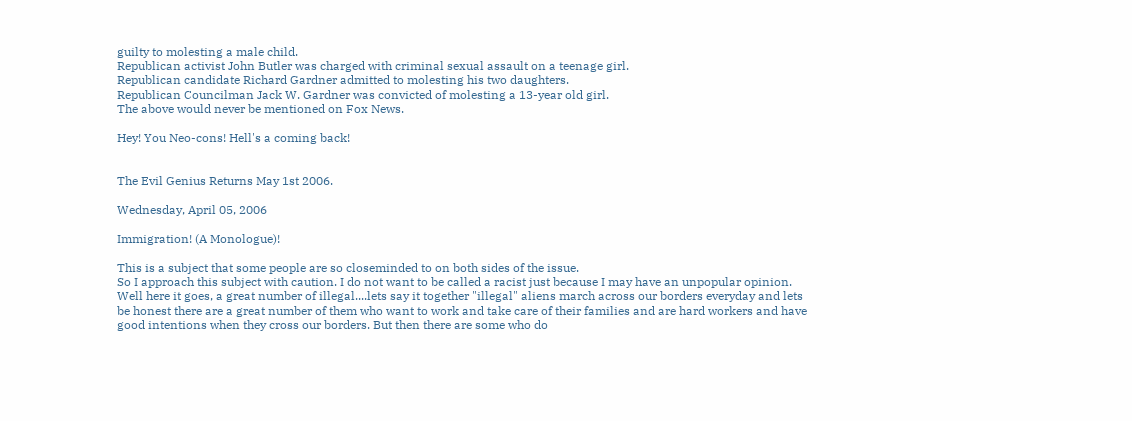guilty to molesting a male child.
Republican activist John Butler was charged with criminal sexual assault on a teenage girl.
Republican candidate Richard Gardner admitted to molesting his two daughters.
Republican Councilman Jack W. Gardner was convicted of molesting a 13-year old girl.
The above would never be mentioned on Fox News.

Hey! You Neo-cons! Hell's a coming back!


The Evil Genius Returns May 1st 2006.

Wednesday, April 05, 2006

Immigration! (A Monologue)!

This is a subject that some people are so closeminded to on both sides of the issue.
So I approach this subject with caution. I do not want to be called a racist just because I may have an unpopular opinion. Well here it goes, a great number of illegal....lets say it together "illegal" aliens march across our borders everyday and lets be honest there are a great number of them who want to work and take care of their families and are hard workers and have good intentions when they cross our borders. But then there are some who do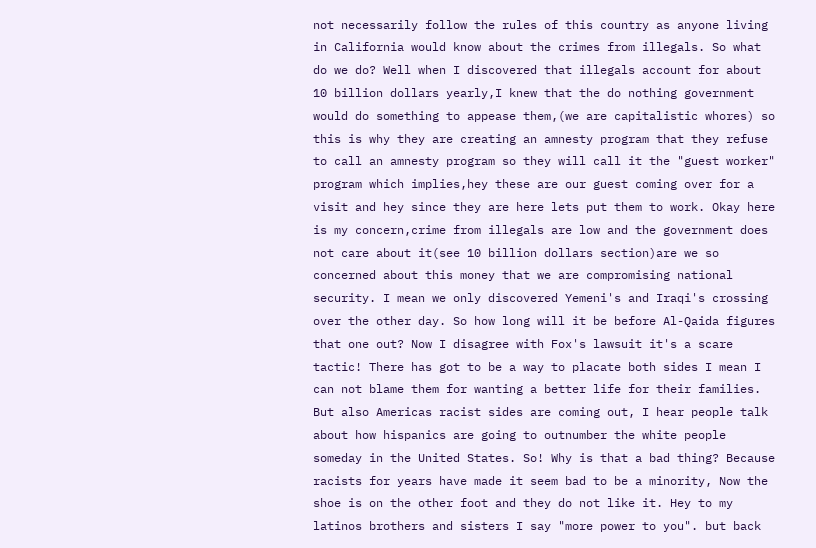not necessarily follow the rules of this country as anyone living in California would know about the crimes from illegals. So what do we do? Well when I discovered that illegals account for about 10 billion dollars yearly,I knew that the do nothing government would do something to appease them,(we are capitalistic whores) so this is why they are creating an amnesty program that they refuse to call an amnesty program so they will call it the "guest worker" program which implies,hey these are our guest coming over for a visit and hey since they are here lets put them to work. Okay here is my concern,crime from illegals are low and the government does not care about it(see 10 billion dollars section)are we so concerned about this money that we are compromising national security. I mean we only discovered Yemeni's and Iraqi's crossing over the other day. So how long will it be before Al-Qaida figures that one out? Now I disagree with Fox's lawsuit it's a scare tactic! There has got to be a way to placate both sides I mean I can not blame them for wanting a better life for their families. But also Americas racist sides are coming out, I hear people talk about how hispanics are going to outnumber the white people someday in the United States. So! Why is that a bad thing? Because racists for years have made it seem bad to be a minority, Now the shoe is on the other foot and they do not like it. Hey to my latinos brothers and sisters I say "more power to you". but back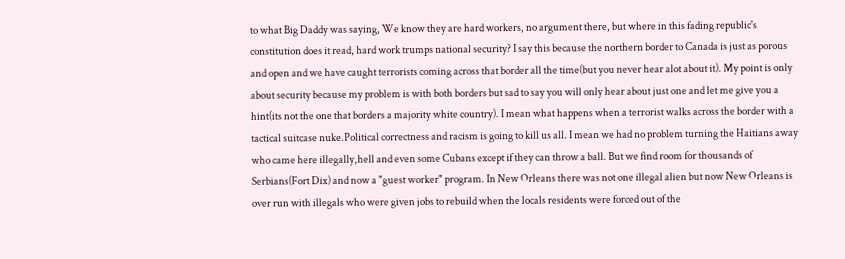to what Big Daddy was saying, We know they are hard workers, no argument there, but where in this fading republic's constitution does it read, hard work trumps national security? I say this because the northern border to Canada is just as porous and open and we have caught terrorists coming across that border all the time(but you never hear alot about it). My point is only about security because my problem is with both borders but sad to say you will only hear about just one and let me give you a hint(its not the one that borders a majority white country). I mean what happens when a terrorist walks across the border with a tactical suitcase nuke.Political correctness and racism is going to kill us all. I mean we had no problem turning the Haitians away who came here illegally,hell and even some Cubans except if they can throw a ball. But we find room for thousands of Serbians(Fort Dix) and now a "guest worker" program. In New Orleans there was not one illegal alien but now New Orleans is over run with illegals who were given jobs to rebuild when the locals residents were forced out of the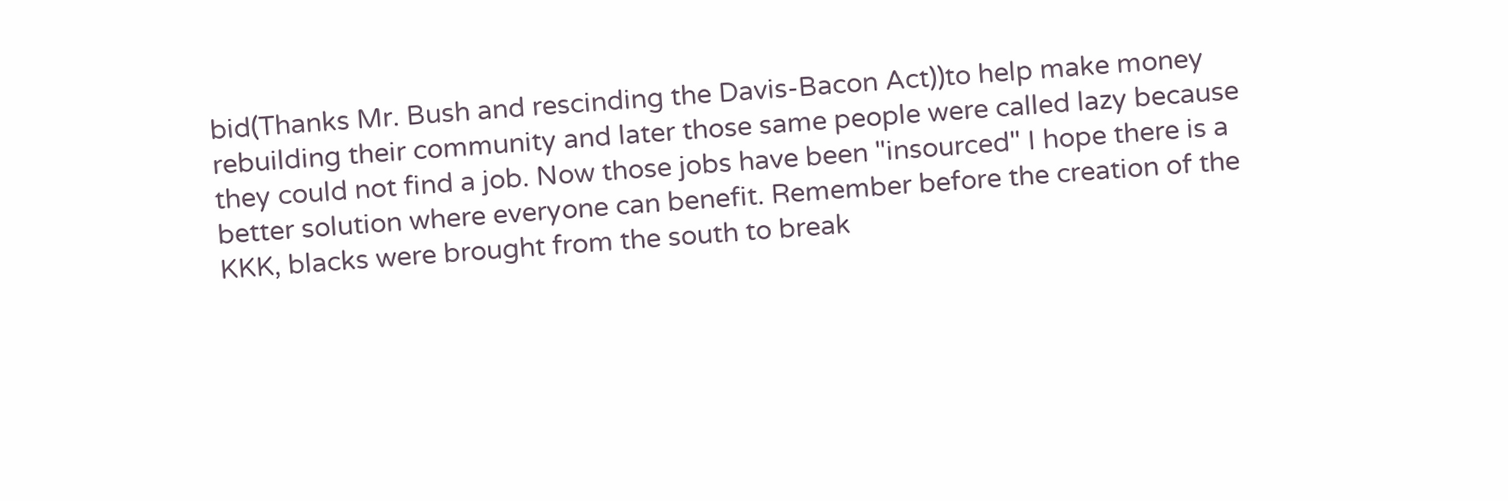bid(Thanks Mr. Bush and rescinding the Davis-Bacon Act))to help make money rebuilding their community and later those same people were called lazy because they could not find a job. Now those jobs have been "insourced" I hope there is a better solution where everyone can benefit. Remember before the creation of the KKK, blacks were brought from the south to break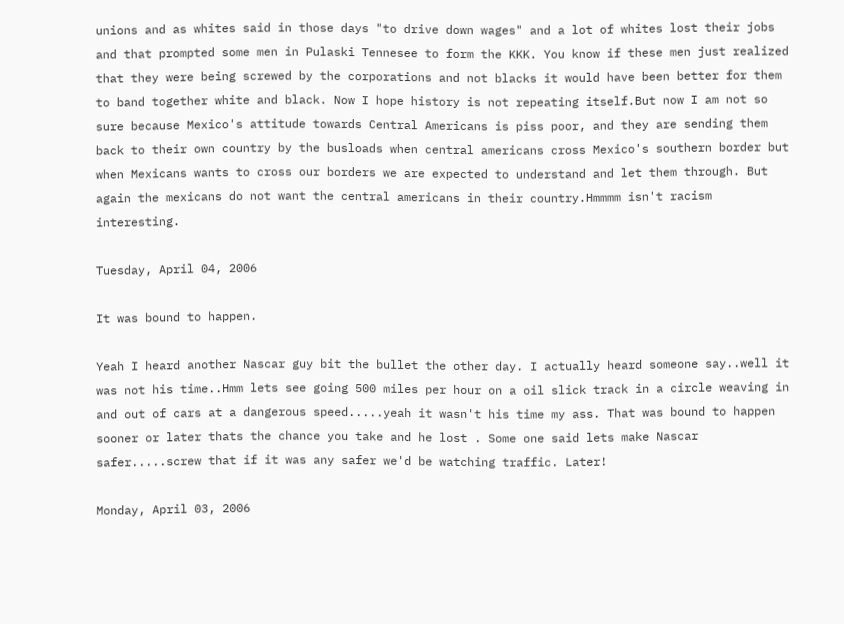unions and as whites said in those days "to drive down wages" and a lot of whites lost their jobs and that prompted some men in Pulaski Tennesee to form the KKK. You know if these men just realized that they were being screwed by the corporations and not blacks it would have been better for them to band together white and black. Now I hope history is not repeating itself.But now I am not so sure because Mexico's attitude towards Central Americans is piss poor, and they are sending them back to their own country by the busloads when central americans cross Mexico's southern border but when Mexicans wants to cross our borders we are expected to understand and let them through. But again the mexicans do not want the central americans in their country.Hmmmm isn't racism interesting.

Tuesday, April 04, 2006

It was bound to happen.

Yeah I heard another Nascar guy bit the bullet the other day. I actually heard someone say..well it was not his time..Hmm lets see going 500 miles per hour on a oil slick track in a circle weaving in and out of cars at a dangerous speed.....yeah it wasn't his time my ass. That was bound to happen sooner or later thats the chance you take and he lost . Some one said lets make Nascar safer.....screw that if it was any safer we'd be watching traffic. Later!

Monday, April 03, 2006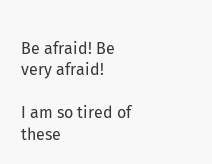Be afraid! Be very afraid!

I am so tired of these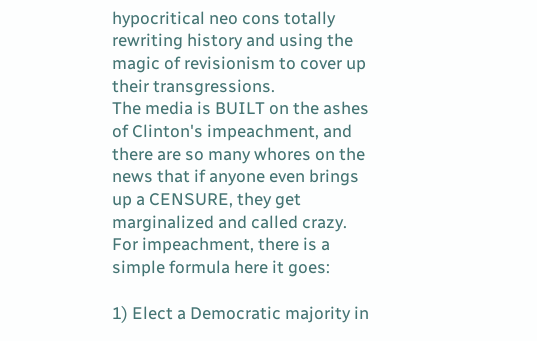hypocritical neo cons totally rewriting history and using the magic of revisionism to cover up their transgressions.
The media is BUILT on the ashes of Clinton's impeachment, and there are so many whores on the news that if anyone even brings up a CENSURE, they get marginalized and called crazy. For impeachment, there is a simple formula here it goes:

1) Elect a Democratic majority in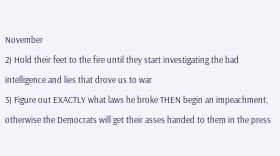November
2) Hold their feet to the fire until they start investigating the bad intelligence and lies that drove us to war
3) Figure out EXACTLY what laws he broke THEN begin an impeachment, otherwise the Democrats will get their asses handed to them in the press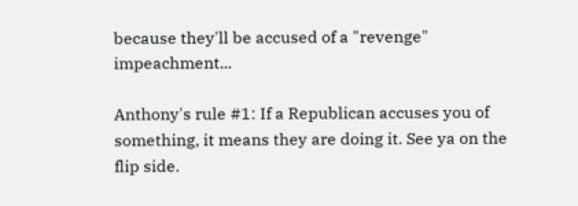because they'll be accused of a "revenge" impeachment...

Anthony's rule #1: If a Republican accuses you of something, it means they are doing it. See ya on the flip side.